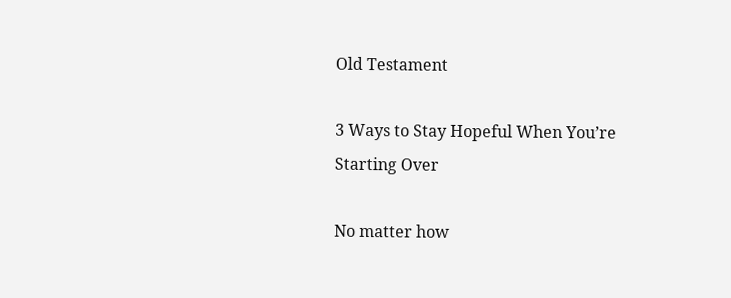Old Testament

3 Ways to Stay Hopeful When You’re Starting Over

No matter how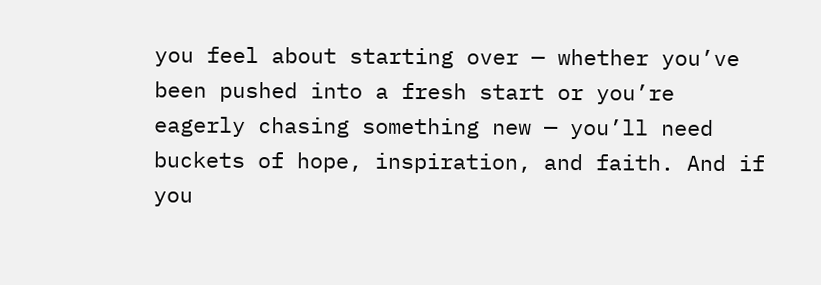you feel about starting over — whether you’ve been pushed into a fresh start or you’re eagerly chasing something new — you’ll need buckets of hope, inspiration, and faith. And if you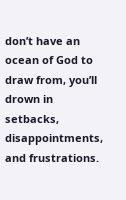don’t have an ocean of God to draw from, you’ll drown in setbacks, disappointments, and frustrations.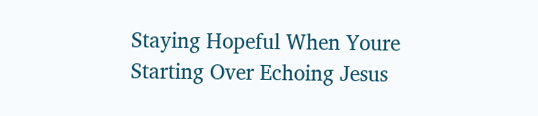Staying Hopeful When Youre Starting Over Echoing Jesus